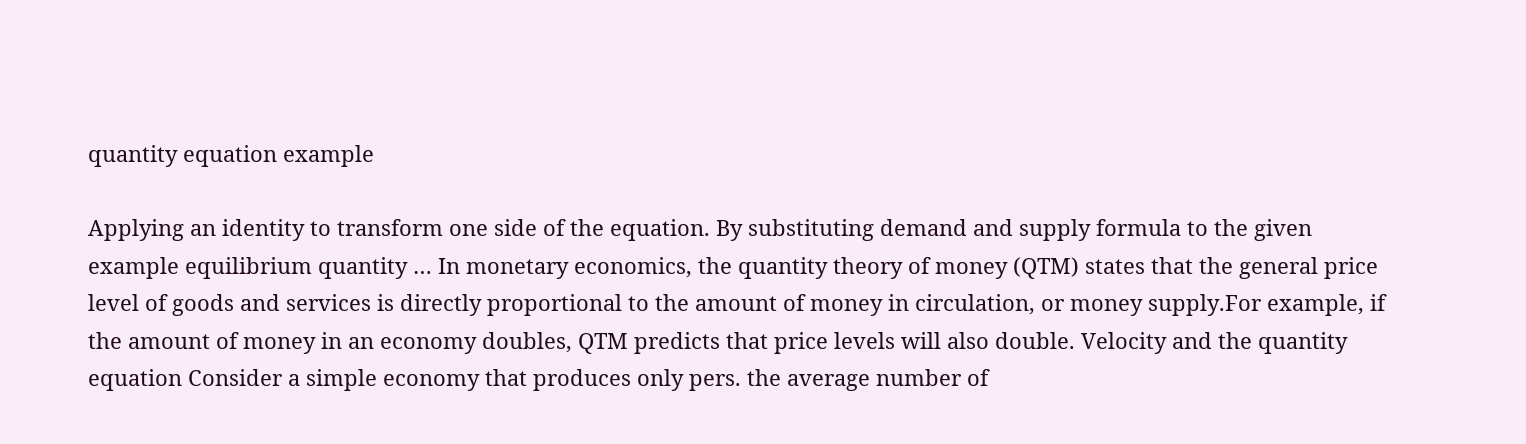quantity equation example

Applying an identity to transform one side of the equation. By substituting demand and supply formula to the given example equilibrium quantity … In monetary economics, the quantity theory of money (QTM) states that the general price level of goods and services is directly proportional to the amount of money in circulation, or money supply.For example, if the amount of money in an economy doubles, QTM predicts that price levels will also double. Velocity and the quantity equation Consider a simple economy that produces only pers. the average number of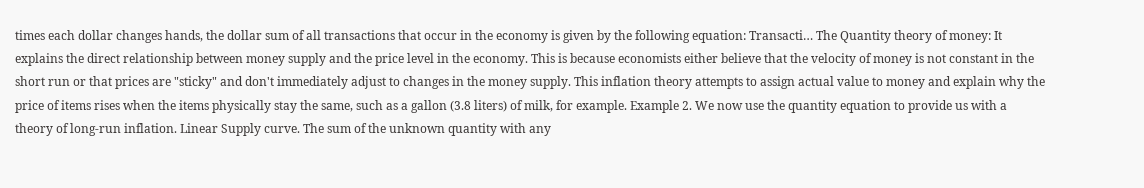times each dollar changes hands, the dollar sum of all transactions that occur in the economy is given by the following equation: Transacti… The Quantity theory of money: It explains the direct relationship between money supply and the price level in the economy. This is because economists either believe that the velocity of money is not constant in the short run or that prices are "sticky" and don't immediately adjust to changes in the money supply. This inflation theory attempts to assign actual value to money and explain why the price of items rises when the items physically stay the same, such as a gallon (3.8 liters) of milk, for example. Example 2. We now use the quantity equation to provide us with a theory of long-run inflation. Linear Supply curve. The sum of the unknown quantity with any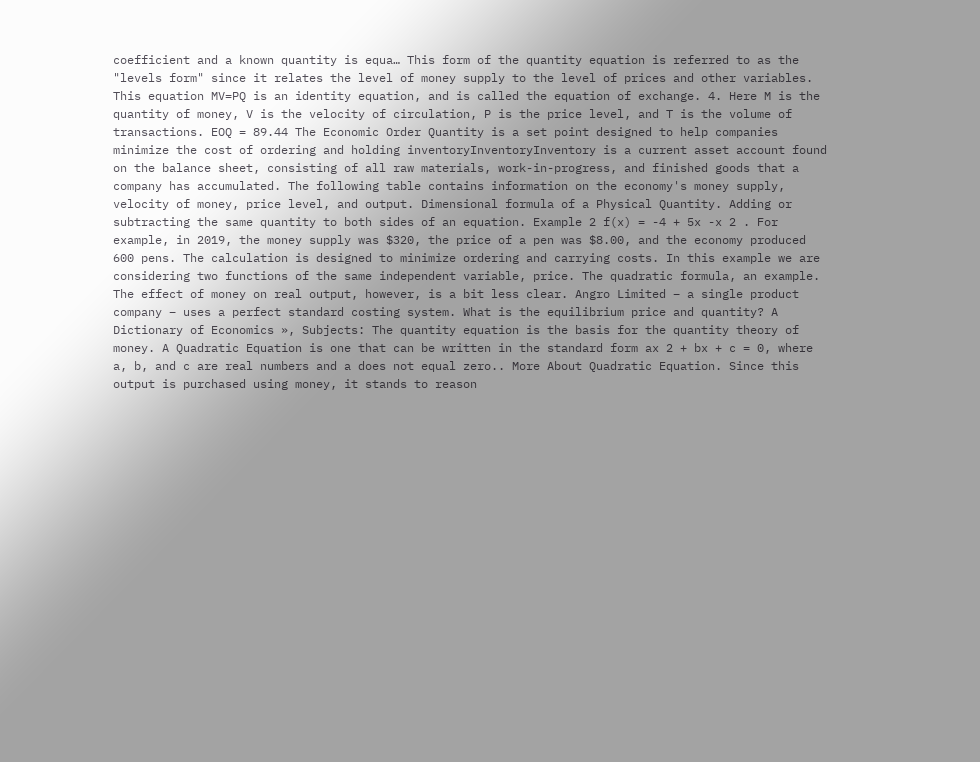coefficient and a known quantity is equa… This form of the quantity equation is referred to as the "levels form" since it relates the level of money supply to the level of prices and other variables. This equation MV=PQ is an identity equation, and is called the equation of exchange. 4. Here M is the quantity of money, V is the velocity of circulation, P is the price level, and T is the volume of transactions. EOQ = 89.44 The Economic Order Quantity is a set point designed to help companies minimize the cost of ordering and holding inventoryInventoryInventory is a current asset account found on the balance sheet, consisting of all raw materials, work-in-progress, and finished goods that a company has accumulated. The following table contains information on the economy's money supply, velocity of money, price level, and output. Dimensional formula of a Physical Quantity. Adding or subtracting the same quantity to both sides of an equation. Example 2 f(x) = -4 + 5x -x 2 . For example, in 2019, the money supply was $320, the price of a pen was $8.00, and the economy produced 600 pens. The calculation is designed to minimize ordering and carrying costs. In this example we are considering two functions of the same independent variable, price. The quadratic formula, an example. The effect of money on real output, however, is a bit less clear. Angro Limited – a single product company – uses a perfect standard costing system. What is the equilibrium price and quantity? A Dictionary of Economics », Subjects: The quantity equation is the basis for the quantity theory of money. A Quadratic Equation is one that can be written in the standard form ax 2 + bx + c = 0, where a, b, and c are real numbers and a does not equal zero.. More About Quadratic Equation. Since this output is purchased using money, it stands to reason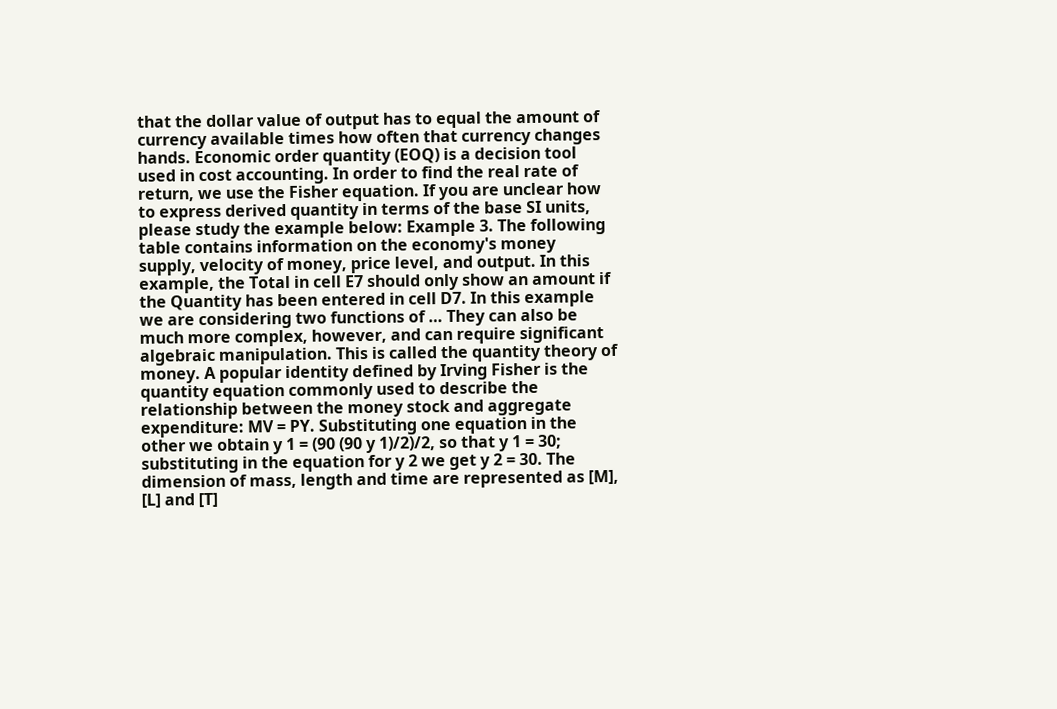that the dollar value of output has to equal the amount of currency available times how often that currency changes hands. Economic order quantity (EOQ) is a decision tool used in cost accounting. In order to find the real rate of return, we use the Fisher equation. If you are unclear how to express derived quantity in terms of the base SI units, please study the example below: Example 3. The following table contains information on the economy's money supply, velocity of money, price level, and output. In this example, the Total in cell E7 should only show an amount if the Quantity has been entered in cell D7. In this example we are considering two functions of … They can also be much more complex, however, and can require significant algebraic manipulation. This is called the quantity theory of money. A popular identity defined by Irving Fisher is the quantity equation commonly used to describe the relationship between the money stock and aggregate expenditure: MV = PY. Substituting one equation in the other we obtain y 1 = (90 (90 y 1)/2)/2, so that y 1 = 30; substituting in the equation for y 2 we get y 2 = 30. The dimension of mass, length and time are represented as [M], [L] and [T]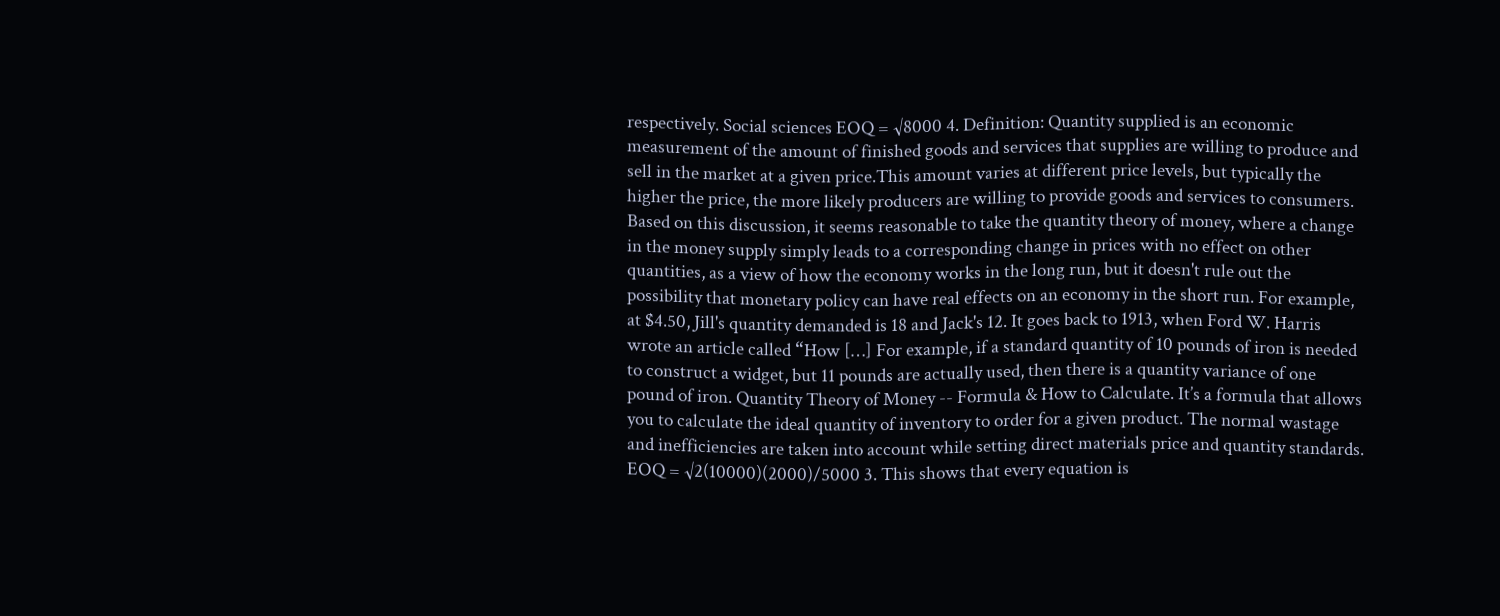respectively. Social sciences EOQ = √8000 4. Definition: Quantity supplied is an economic measurement of the amount of finished goods and services that supplies are willing to produce and sell in the market at a given price.This amount varies at different price levels, but typically the higher the price, the more likely producers are willing to provide goods and services to consumers. Based on this discussion, it seems reasonable to take the quantity theory of money, where a change in the money supply simply leads to a corresponding change in prices with no effect on other quantities, as a view of how the economy works in the long run, but it doesn't rule out the possibility that monetary policy can have real effects on an economy in the short run. For example, at $4.50, Jill's quantity demanded is 18 and Jack's 12. It goes back to 1913, when Ford W. Harris wrote an article called “How […] For example, if a standard quantity of 10 pounds of iron is needed to construct a widget, but 11 pounds are actually used, then there is a quantity variance of one pound of iron. Quantity Theory of Money -- Formula & How to Calculate. It’s a formula that allows you to calculate the ideal quantity of inventory to order for a given product. The normal wastage and inefficiencies are taken into account while setting direct materials price and quantity standards. EOQ = √2(10000)(2000)/5000 3. This shows that every equation is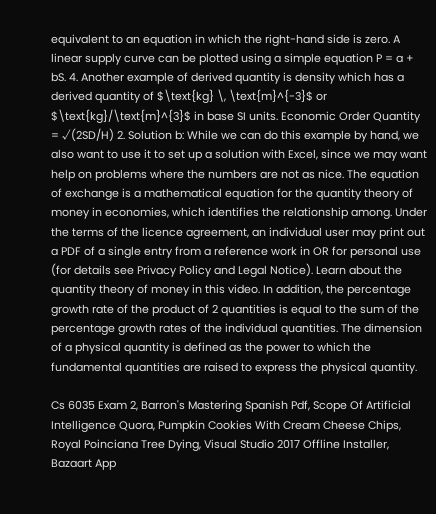equivalent to an equation in which the right-hand side is zero. A linear supply curve can be plotted using a simple equation P = a + bS. 4. Another example of derived quantity is density which has a derived quantity of $\text{kg} \, \text{m}^{-3}$ or $\text{kg}/\text{m}^{3}$ in base SI units. Economic Order Quantity = √(2SD/H) 2. Solution b: While we can do this example by hand, we also want to use it to set up a solution with Excel, since we may want help on problems where the numbers are not as nice. The equation of exchange is a mathematical equation for the quantity theory of money in economies, which identifies the relationship among. Under the terms of the licence agreement, an individual user may print out a PDF of a single entry from a reference work in OR for personal use (for details see Privacy Policy and Legal Notice). Learn about the quantity theory of money in this video. In addition, the percentage growth rate of the product of 2 quantities is equal to the sum of the percentage growth rates of the individual quantities. The dimension of a physical quantity is defined as the power to which the fundamental quantities are raised to express the physical quantity.

Cs 6035 Exam 2, Barron's Mastering Spanish Pdf, Scope Of Artificial Intelligence Quora, Pumpkin Cookies With Cream Cheese Chips, Royal Poinciana Tree Dying, Visual Studio 2017 Offline Installer, Bazaart App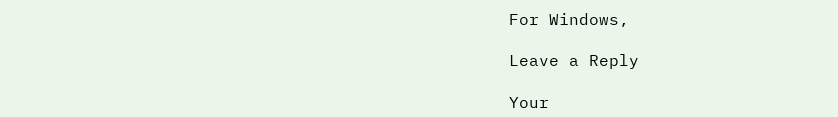For Windows,

Leave a Reply

Your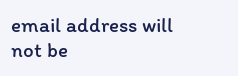email address will not be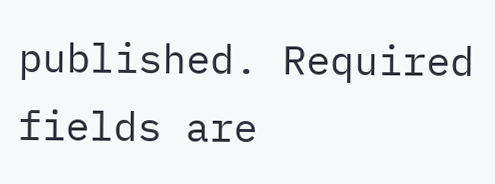published. Required fields are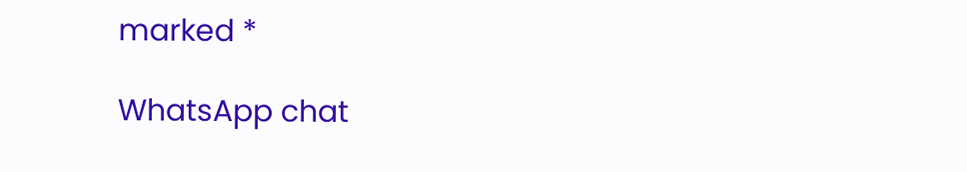marked *

WhatsApp chat